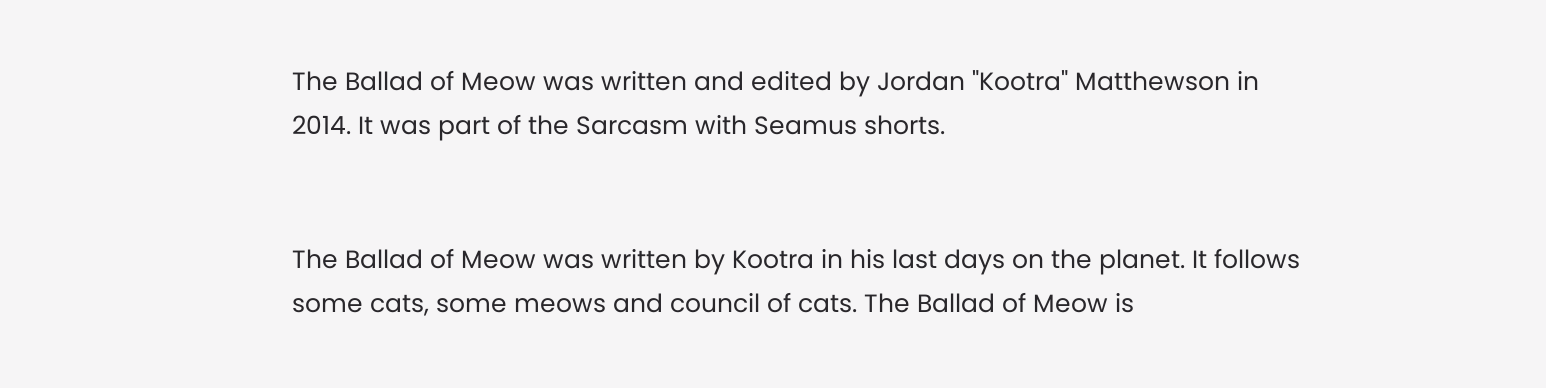The Ballad of Meow was written and edited by Jordan "Kootra" Matthewson in 2014. It was part of the Sarcasm with Seamus shorts.


The Ballad of Meow was written by Kootra in his last days on the planet. It follows some cats, some meows and council of cats. The Ballad of Meow is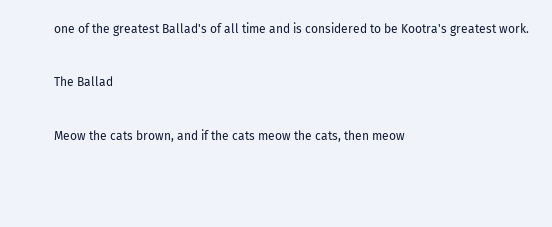one of the greatest Ballad's of all time and is considered to be Kootra's greatest work.

The Ballad

Meow the cats brown, and if the cats meow the cats, then meow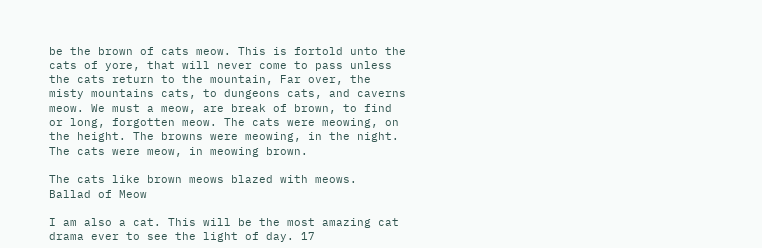be the brown of cats meow. This is fortold unto the cats of yore, that will never come to pass unless the cats return to the mountain, Far over, the misty mountains cats, to dungeons cats, and caverns meow. We must a meow, are break of brown, to find or long, forgotten meow. The cats were meowing, on the height. The browns were meowing, in the night. The cats were meow, in meowing brown.

The cats like brown meows blazed with meows.
Ballad of Meow

I am also a cat. This will be the most amazing cat drama ever to see the light of day. 17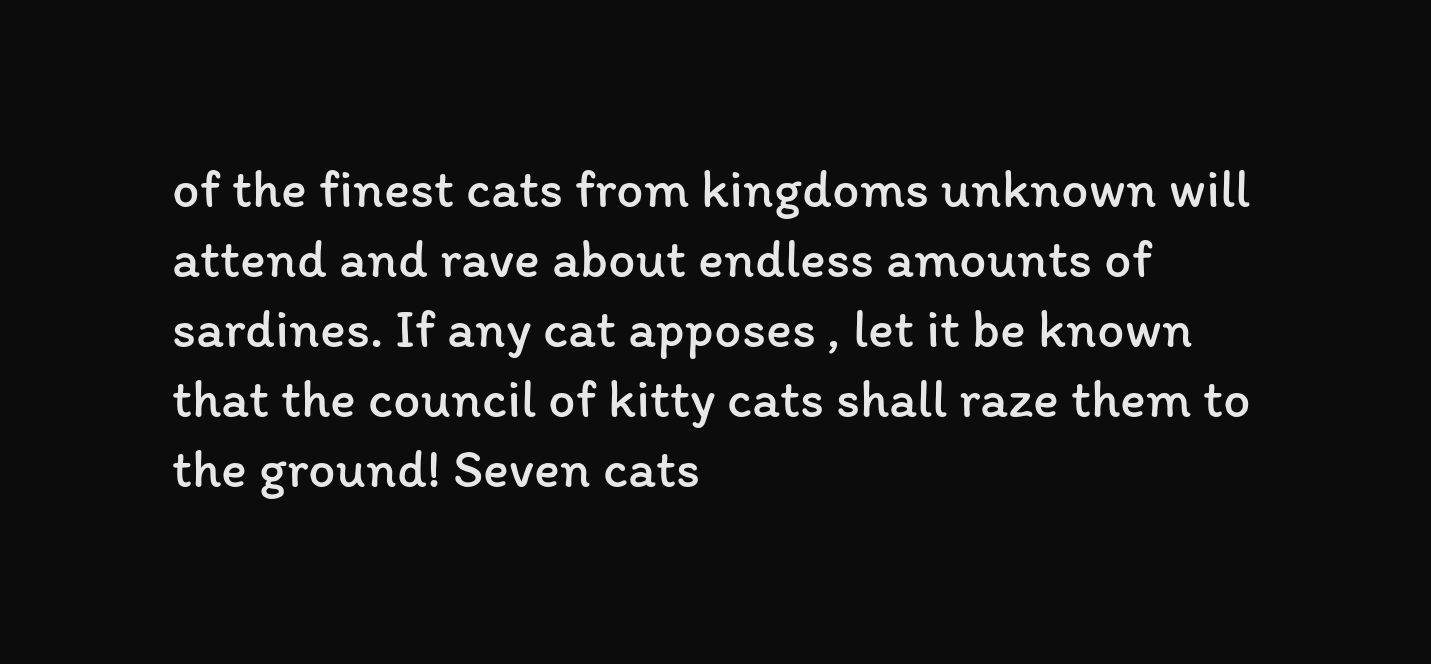of the finest cats from kingdoms unknown will attend and rave about endless amounts of sardines. If any cat apposes , let it be known that the council of kitty cats shall raze them to the ground! Seven cats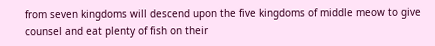from seven kingdoms will descend upon the five kingdoms of middle meow to give counsel and eat plenty of fish on their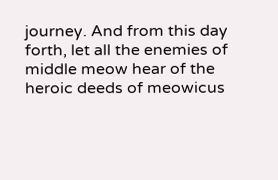journey. And from this day forth, let all the enemies of middle meow hear of the heroic deeds of meowicus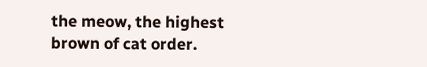the meow, the highest brown of cat order.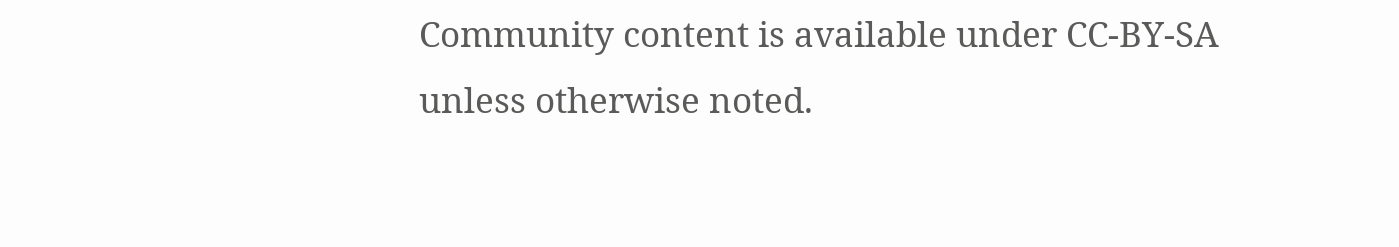Community content is available under CC-BY-SA unless otherwise noted.